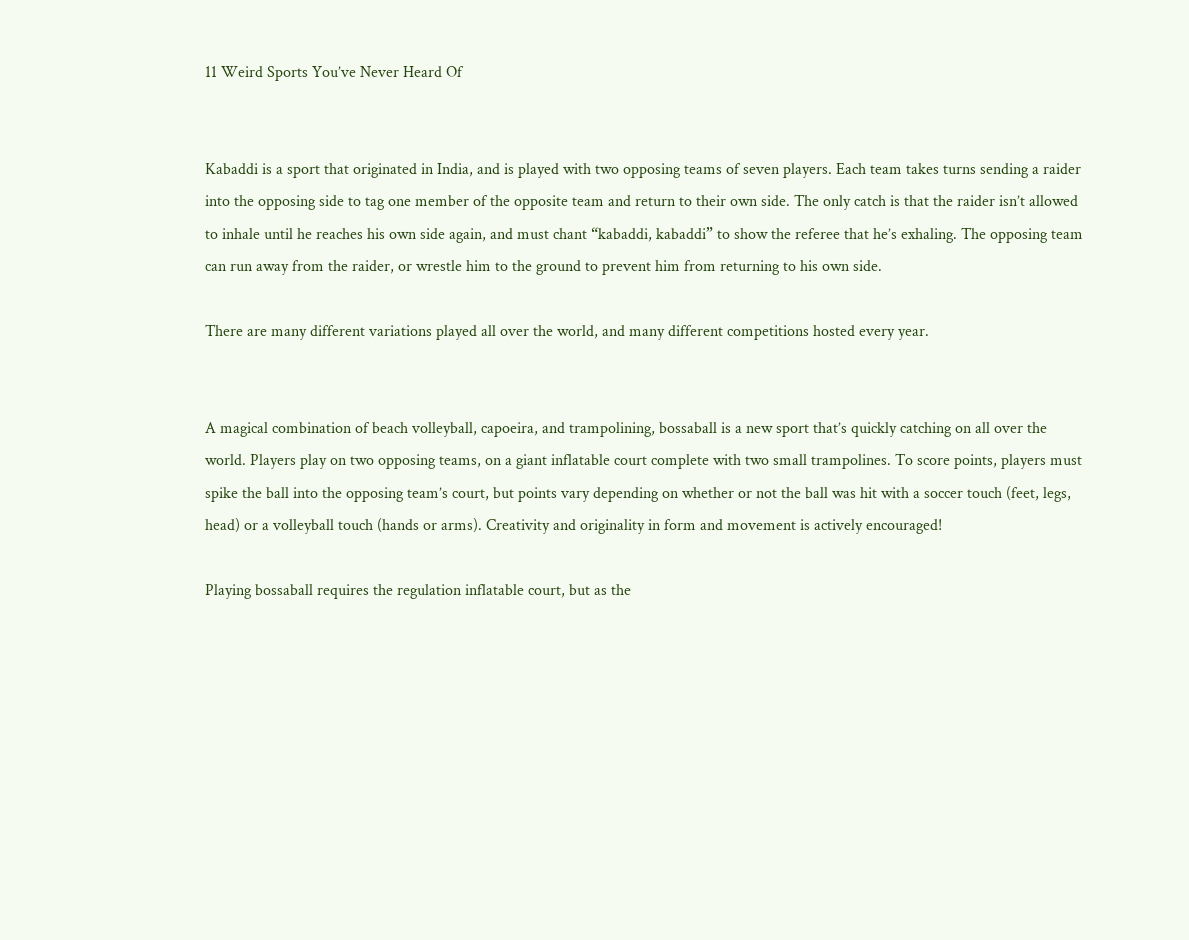11 Weird Sports You’ve Never Heard Of


Kabaddi is a sport that originated in India, and is played with two opposing teams of seven players. Each team takes turns sending a raider into the opposing side to tag one member of the opposite team and return to their own side. The only catch is that the raider isn’t allowed to inhale until he reaches his own side again, and must chant “kabaddi, kabaddi” to show the referee that he’s exhaling. The opposing team can run away from the raider, or wrestle him to the ground to prevent him from returning to his own side.

There are many different variations played all over the world, and many different competitions hosted every year.


A magical combination of beach volleyball, capoeira, and trampolining, bossaball is a new sport that’s quickly catching on all over the world. Players play on two opposing teams, on a giant inflatable court complete with two small trampolines. To score points, players must spike the ball into the opposing team’s court, but points vary depending on whether or not the ball was hit with a soccer touch (feet, legs, head) or a volleyball touch (hands or arms). Creativity and originality in form and movement is actively encouraged!

Playing bossaball requires the regulation inflatable court, but as the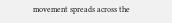movement spreads across the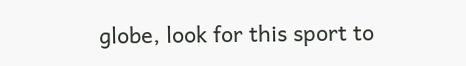globe, look for this sport to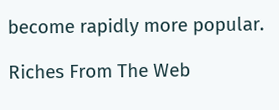become rapidly more popular.

Riches From The Web